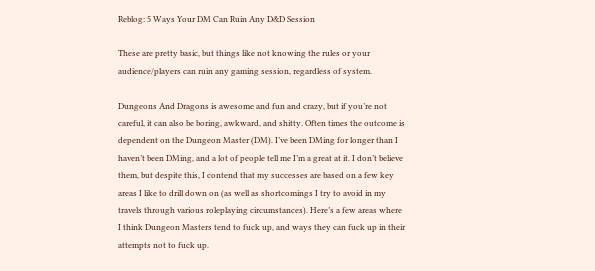Reblog: 5 Ways Your DM Can Ruin Any D&D Session

These are pretty basic, but things like not knowing the rules or your audience/players can ruin any gaming session, regardless of system.

Dungeons And Dragons is awesome and fun and crazy, but if you’re not careful, it can also be boring, awkward, and shitty. Often times the outcome is dependent on the Dungeon Master (DM). I’ve been DMing for longer than I haven’t been DMing, and a lot of people tell me I’m a great at it. I don’t believe them, but despite this, I contend that my successes are based on a few key areas I like to drill down on (as well as shortcomings I try to avoid in my travels through various roleplaying circumstances). Here’s a few areas where I think Dungeon Masters tend to fuck up, and ways they can fuck up in their attempts not to fuck up.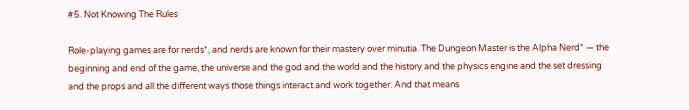#5. Not Knowing The Rules

Role-playing games are for nerds*, and nerds are known for their mastery over minutia. The Dungeon Master is the Alpha Nerd* — the beginning and end of the game, the universe and the god and the world and the history and the physics engine and the set dressing and the props and all the different ways those things interact and work together. And that means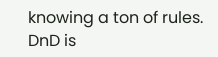knowing a ton of rules. DnD is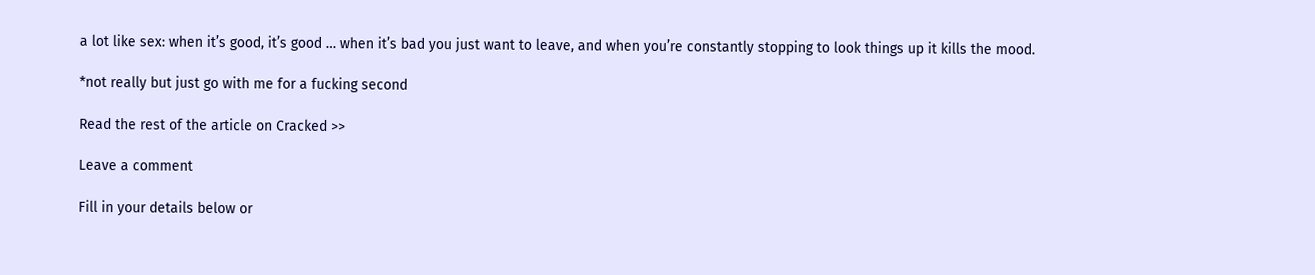a lot like sex: when it’s good, it’s good … when it’s bad you just want to leave, and when you’re constantly stopping to look things up it kills the mood.

*not really but just go with me for a fucking second

Read the rest of the article on Cracked >>

Leave a comment

Fill in your details below or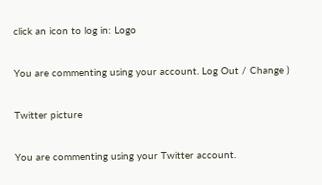click an icon to log in: Logo

You are commenting using your account. Log Out / Change )

Twitter picture

You are commenting using your Twitter account.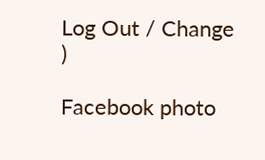Log Out / Change )

Facebook photo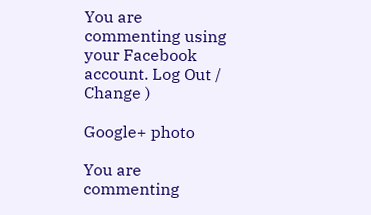You are commenting using your Facebook account. Log Out / Change )

Google+ photo

You are commenting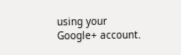using your Google+ account.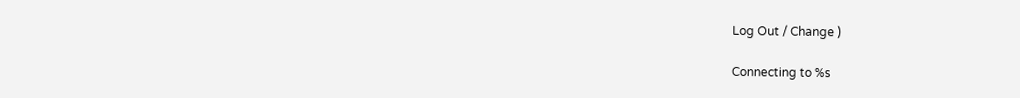Log Out / Change )

Connecting to %s